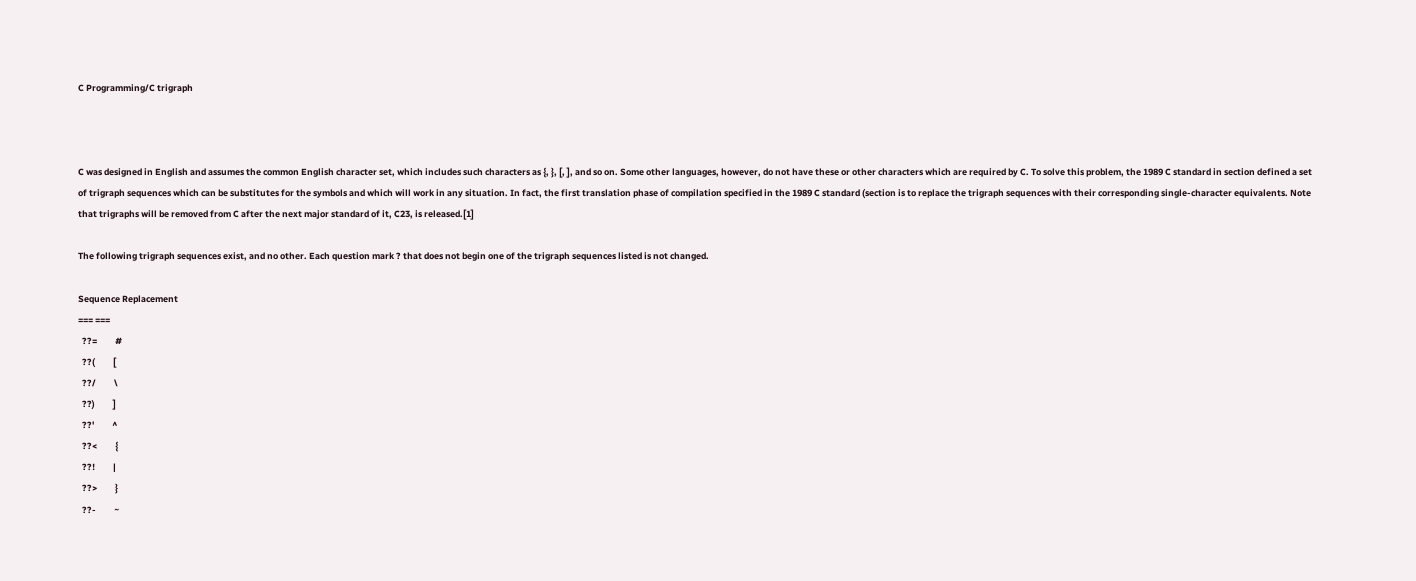C Programming/C trigraph



C was designed in English and assumes the common English character set, which includes such characters as {, }, [, ], and so on. Some other languages, however, do not have these or other characters which are required by C. To solve this problem, the 1989 C standard in section defined a set of trigraph sequences which can be substitutes for the symbols and which will work in any situation. In fact, the first translation phase of compilation specified in the 1989 C standard (section is to replace the trigraph sequences with their corresponding single-character equivalents. Note that trigraphs will be removed from C after the next major standard of it, C23, is released.[1]

The following trigraph sequences exist, and no other. Each question mark ? that does not begin one of the trigraph sequences listed is not changed.

Sequence Replacement
=== ===
  ??=         #
  ??(         [
  ??/         \
  ??)         ]
  ??'         ^
  ??<         {
  ??!         |
  ??>         }
  ??-         ~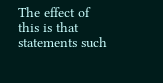The effect of this is that statements such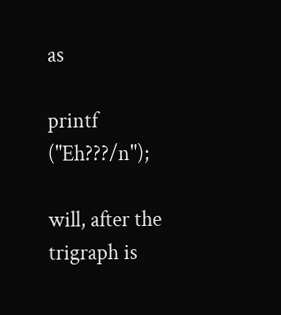as

printf ("Eh???/n");

will, after the trigraph is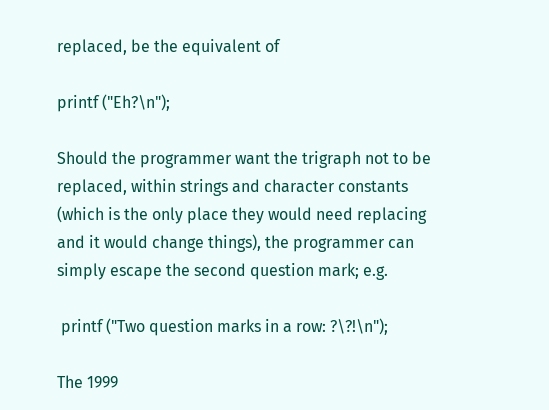replaced, be the equivalent of

printf ("Eh?\n");

Should the programmer want the trigraph not to be replaced, within strings and character constants (which is the only place they would need replacing and it would change things), the programmer can simply escape the second question mark; e.g.

 printf ("Two question marks in a row: ?\?!\n");

The 1999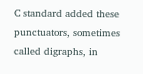C standard added these punctuators, sometimes called digraphs, in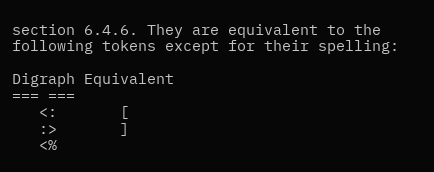section 6.4.6. They are equivalent to the following tokens except for their spelling:

Digraph Equivalent
=== ===
   <:       [
   :>       ]
   <%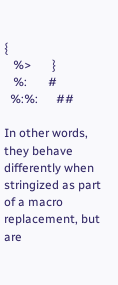{
   %>       }
   %:       #
  %:%:      ##

In other words, they behave differently when stringized as part of a macro replacement, but are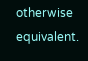otherwise equivalent.